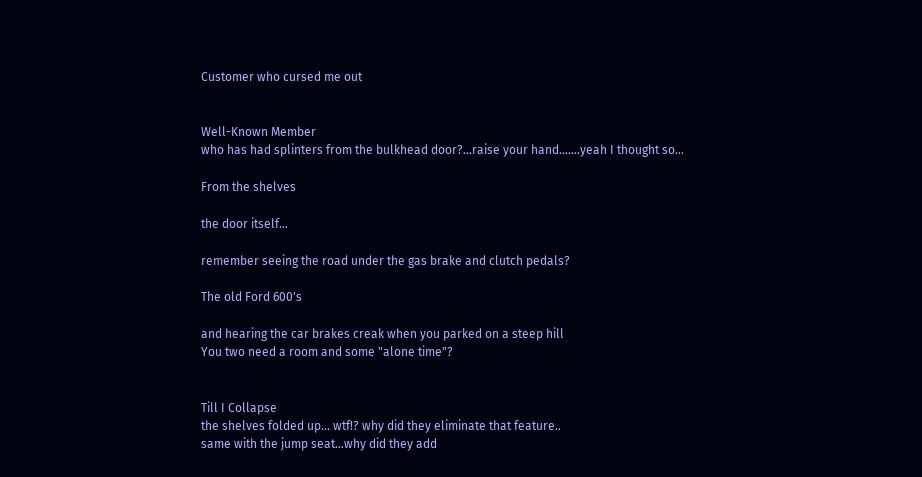Customer who cursed me out


Well-Known Member
who has had splinters from the bulkhead door?...raise your hand.......yeah I thought so...

From the shelves

the door itself...

remember seeing the road under the gas brake and clutch pedals?

The old Ford 600's

and hearing the car brakes creak when you parked on a steep hill
You two need a room and some "alone time"?


Till I Collapse
the shelves folded up... wtf!? why did they eliminate that feature..
same with the jump seat...why did they add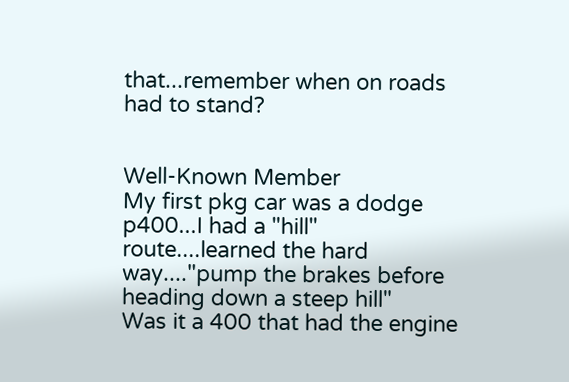that...remember when on roads had to stand?


Well-Known Member
My first pkg car was a dodge p400...I had a "hill" route....learned the hard way...."pump the brakes before heading down a steep hill"
Was it a 400 that had the engine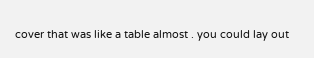cover that was like a table almost . you could lay out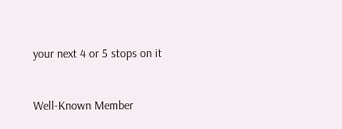your next 4 or 5 stops on it


Well-Known Member